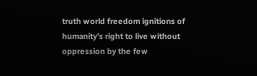truth world freedom ignitions of humanity’s right to live without oppression by the few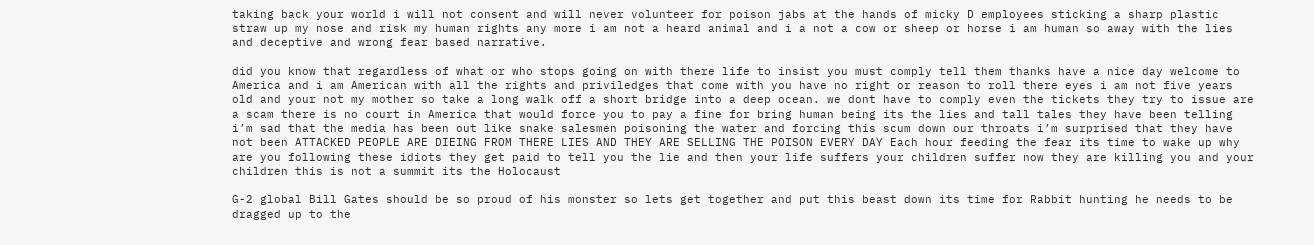taking back your world i will not consent and will never volunteer for poison jabs at the hands of micky D employees sticking a sharp plastic straw up my nose and risk my human rights any more i am not a heard animal and i a not a cow or sheep or horse i am human so away with the lies and deceptive and wrong fear based narrative.

did you know that regardless of what or who stops going on with there life to insist you must comply tell them thanks have a nice day welcome to America and i am American with all the rights and priviledges that come with you have no right or reason to roll there eyes i am not five years old and your not my mother so take a long walk off a short bridge into a deep ocean. we dont have to comply even the tickets they try to issue are a scam there is no court in America that would force you to pay a fine for bring human being its the lies and tall tales they have been telling i’m sad that the media has been out like snake salesmen poisoning the water and forcing this scum down our throats i’m surprised that they have not been ATTACKED PEOPLE ARE DIEING FROM THERE LIES AND THEY ARE SELLING THE POISON EVERY DAY Each hour feeding the fear its time to wake up why are you following these idiots they get paid to tell you the lie and then your life suffers your children suffer now they are killing you and your children this is not a summit its the Holocaust

G-2 global Bill Gates should be so proud of his monster so lets get together and put this beast down its time for Rabbit hunting he needs to be dragged up to the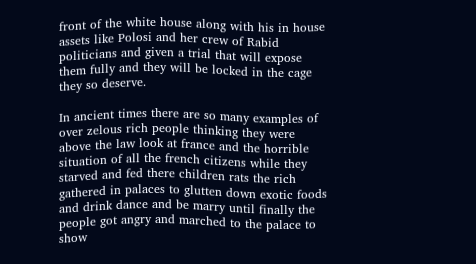front of the white house along with his in house assets like Polosi and her crew of Rabid politicians and given a trial that will expose them fully and they will be locked in the cage they so deserve.

In ancient times there are so many examples of over zelous rich people thinking they were above the law look at france and the horrible situation of all the french citizens while they starved and fed there children rats the rich gathered in palaces to glutten down exotic foods and drink dance and be marry until finally the people got angry and marched to the palace to show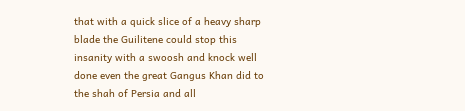that with a quick slice of a heavy sharp blade the Guilitene could stop this insanity with a swoosh and knock well done even the great Gangus Khan did to the shah of Persia and all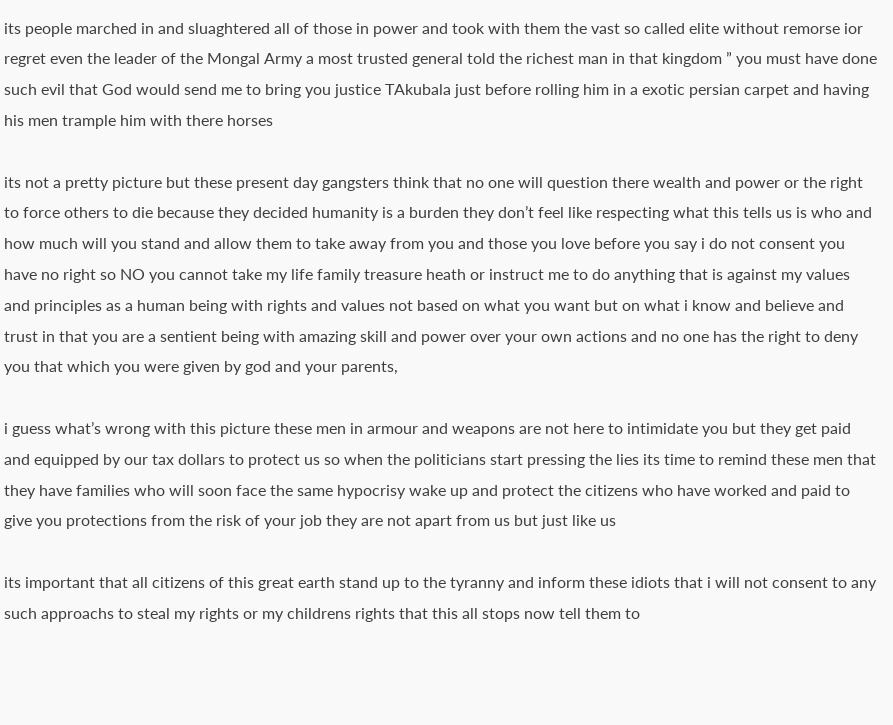its people marched in and sluaghtered all of those in power and took with them the vast so called elite without remorse ior regret even the leader of the Mongal Army a most trusted general told the richest man in that kingdom ” you must have done such evil that God would send me to bring you justice TAkubala just before rolling him in a exotic persian carpet and having his men trample him with there horses

its not a pretty picture but these present day gangsters think that no one will question there wealth and power or the right to force others to die because they decided humanity is a burden they don’t feel like respecting what this tells us is who and how much will you stand and allow them to take away from you and those you love before you say i do not consent you have no right so NO you cannot take my life family treasure heath or instruct me to do anything that is against my values and principles as a human being with rights and values not based on what you want but on what i know and believe and trust in that you are a sentient being with amazing skill and power over your own actions and no one has the right to deny you that which you were given by god and your parents,

i guess what’s wrong with this picture these men in armour and weapons are not here to intimidate you but they get paid and equipped by our tax dollars to protect us so when the politicians start pressing the lies its time to remind these men that they have families who will soon face the same hypocrisy wake up and protect the citizens who have worked and paid to give you protections from the risk of your job they are not apart from us but just like us

its important that all citizens of this great earth stand up to the tyranny and inform these idiots that i will not consent to any such approachs to steal my rights or my childrens rights that this all stops now tell them to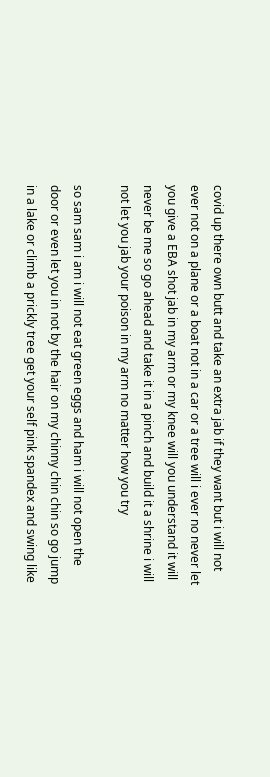covid up there own butt and take an extra jab if they want but i will not ever not on a plane or a boat not in a car or a tree will i ever no never let you give a EBA shot jab in my arm or my knee will you understand it will never be me so go ahead and take it in a pinch and build it a shrine i will not let you jab your poison in my arm no matter how you try

so sam sam i am i will not eat green eggs and ham i will not open the door or even let you in not by the hair on my chinny chin chin so go jump in a lake or climb a prickly tree get your self pink spandex and swing like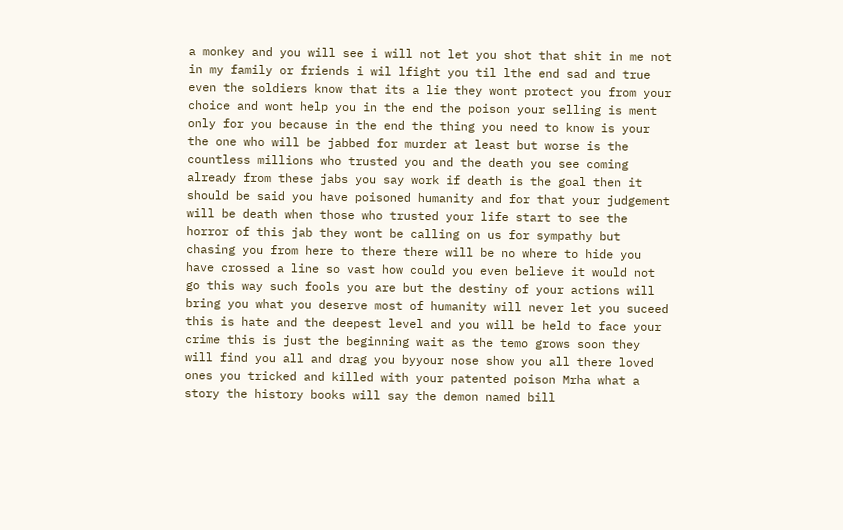a monkey and you will see i will not let you shot that shit in me not in my family or friends i wil lfight you til lthe end sad and true even the soldiers know that its a lie they wont protect you from your choice and wont help you in the end the poison your selling is ment only for you because in the end the thing you need to know is your the one who will be jabbed for murder at least but worse is the countless millions who trusted you and the death you see coming already from these jabs you say work if death is the goal then it should be said you have poisoned humanity and for that your judgement will be death when those who trusted your life start to see the horror of this jab they wont be calling on us for sympathy but chasing you from here to there there will be no where to hide you have crossed a line so vast how could you even believe it would not go this way such fools you are but the destiny of your actions will bring you what you deserve most of humanity will never let you suceed this is hate and the deepest level and you will be held to face your crime this is just the beginning wait as the temo grows soon they will find you all and drag you byyour nose show you all there loved ones you tricked and killed with your patented poison Mrha what a story the history books will say the demon named bill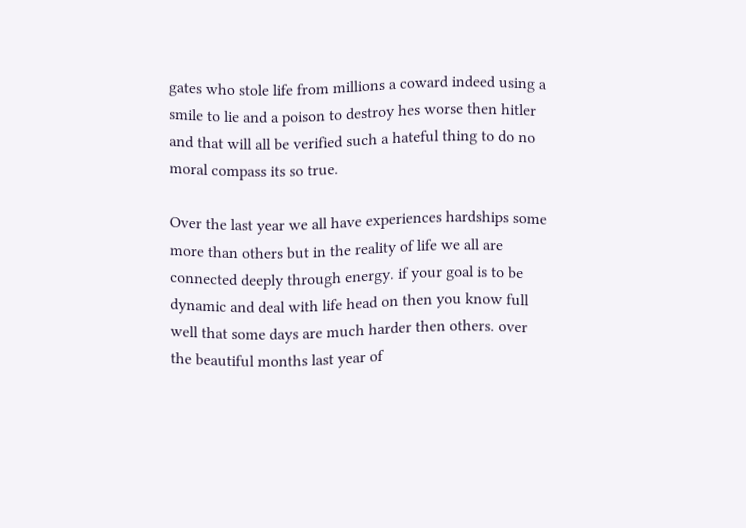gates who stole life from millions a coward indeed using a smile to lie and a poison to destroy hes worse then hitler and that will all be verified such a hateful thing to do no moral compass its so true.

Over the last year we all have experiences hardships some more than others but in the reality of life we all are connected deeply through energy. if your goal is to be dynamic and deal with life head on then you know full well that some days are much harder then others. over the beautiful months last year of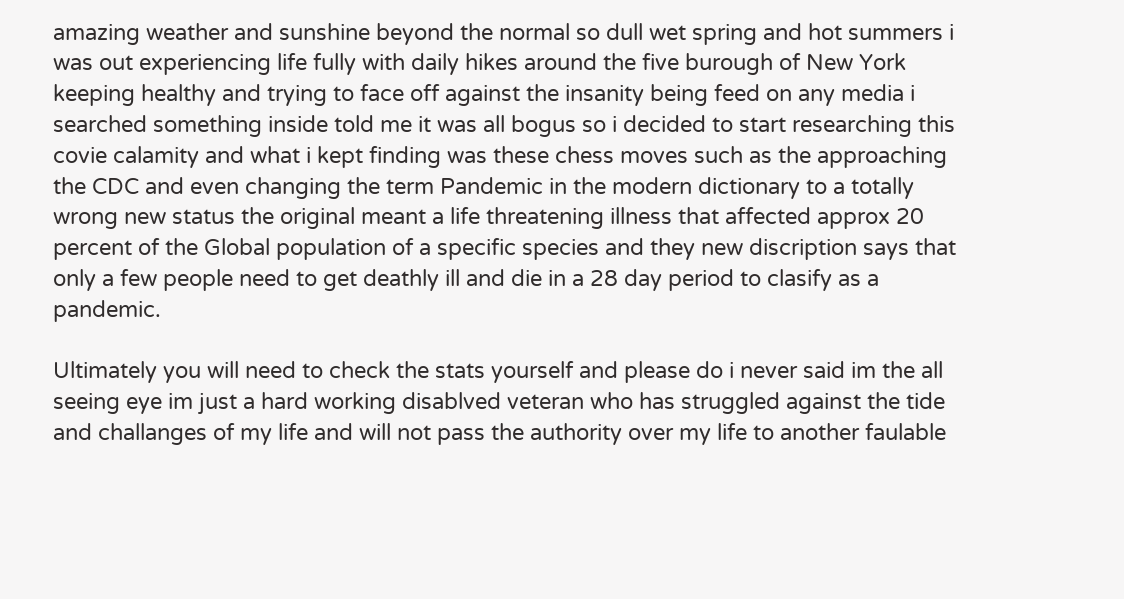amazing weather and sunshine beyond the normal so dull wet spring and hot summers i was out experiencing life fully with daily hikes around the five burough of New York keeping healthy and trying to face off against the insanity being feed on any media i searched something inside told me it was all bogus so i decided to start researching this covie calamity and what i kept finding was these chess moves such as the approaching the CDC and even changing the term Pandemic in the modern dictionary to a totally wrong new status the original meant a life threatening illness that affected approx 20 percent of the Global population of a specific species and they new discription says that only a few people need to get deathly ill and die in a 28 day period to clasify as a pandemic.

Ultimately you will need to check the stats yourself and please do i never said im the all seeing eye im just a hard working disablved veteran who has struggled against the tide and challanges of my life and will not pass the authority over my life to another faulable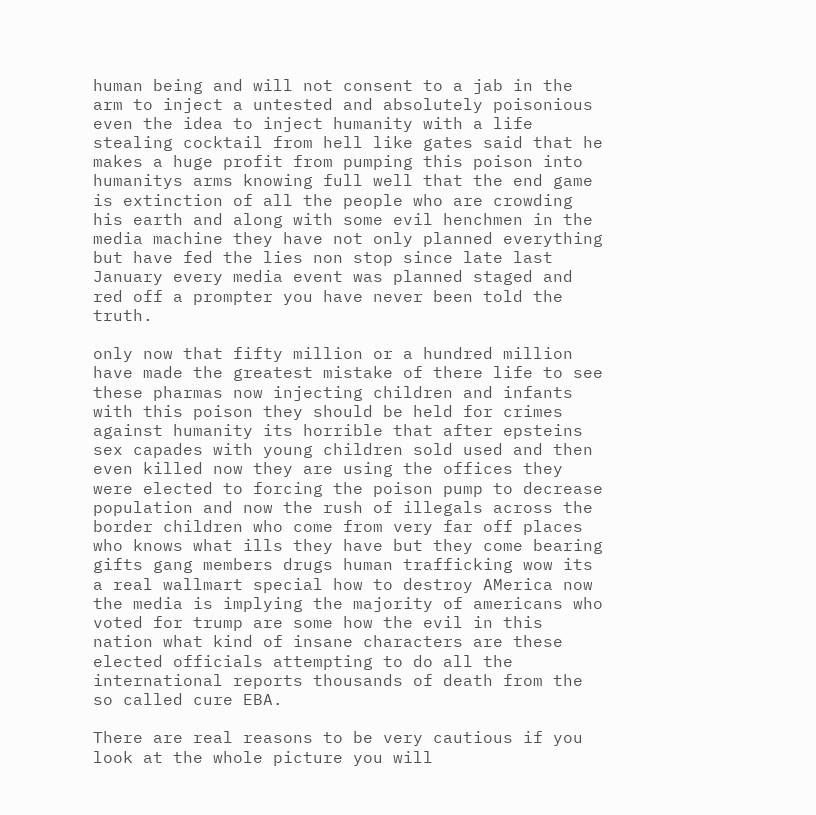human being and will not consent to a jab in the arm to inject a untested and absolutely poisonious even the idea to inject humanity with a life stealing cocktail from hell like gates said that he makes a huge profit from pumping this poison into humanitys arms knowing full well that the end game is extinction of all the people who are crowding his earth and along with some evil henchmen in the media machine they have not only planned everything but have fed the lies non stop since late last January every media event was planned staged and red off a prompter you have never been told the truth.

only now that fifty million or a hundred million have made the greatest mistake of there life to see these pharmas now injecting children and infants with this poison they should be held for crimes against humanity its horrible that after epsteins sex capades with young children sold used and then even killed now they are using the offices they were elected to forcing the poison pump to decrease population and now the rush of illegals across the border children who come from very far off places who knows what ills they have but they come bearing gifts gang members drugs human trafficking wow its a real wallmart special how to destroy AMerica now the media is implying the majority of americans who voted for trump are some how the evil in this nation what kind of insane characters are these elected officials attempting to do all the international reports thousands of death from the so called cure EBA.

There are real reasons to be very cautious if you look at the whole picture you will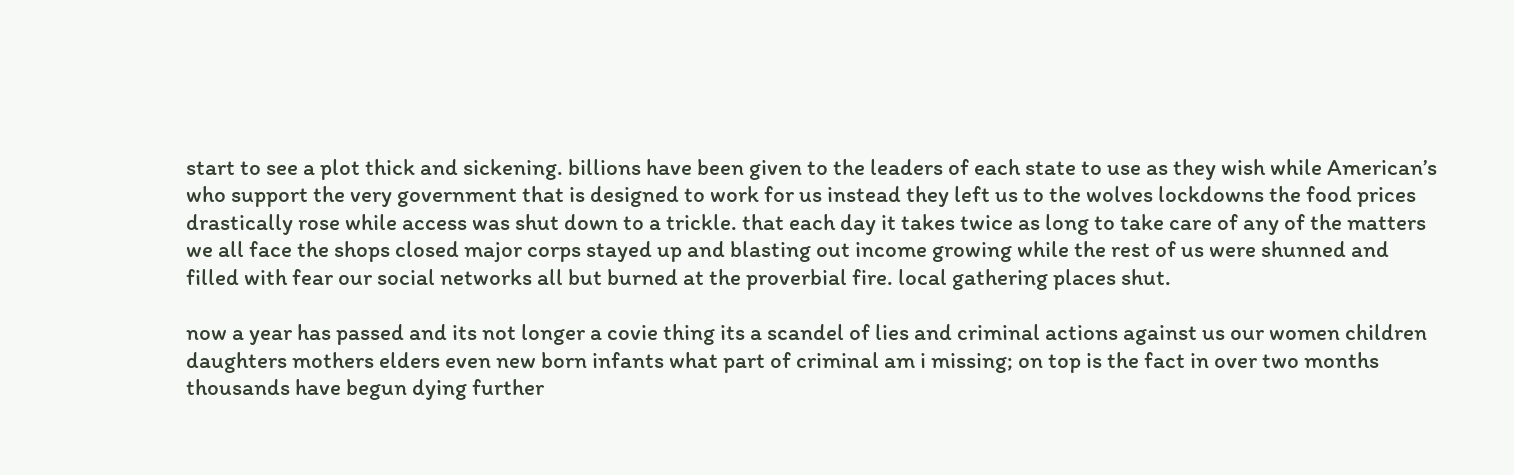start to see a plot thick and sickening. billions have been given to the leaders of each state to use as they wish while American’s who support the very government that is designed to work for us instead they left us to the wolves lockdowns the food prices drastically rose while access was shut down to a trickle. that each day it takes twice as long to take care of any of the matters we all face the shops closed major corps stayed up and blasting out income growing while the rest of us were shunned and filled with fear our social networks all but burned at the proverbial fire. local gathering places shut.

now a year has passed and its not longer a covie thing its a scandel of lies and criminal actions against us our women children daughters mothers elders even new born infants what part of criminal am i missing; on top is the fact in over two months thousands have begun dying further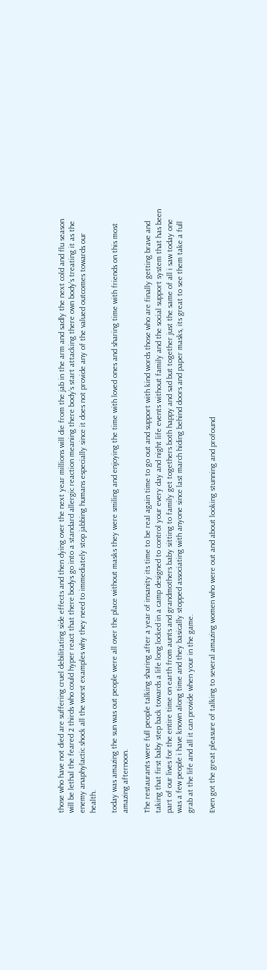those who have not died are suffering cruel debilitating side effects and then dying over the next year millions will die from the jab in the arm and sadly the next cold and flu season will be lethal the feared 2 thirds who could hyper react that there bodys go into a standard allergic reaction meaning there body’s start attacking there own body’s treating it as the enemy anaphylactic shock all the worst examples why they need to immediately stop jabbing humans especially since it does not provide any of the valued outcomes towards our health.

today was amazing the sun was out people were all over the place without masks they were smiling and enjoying the time with loved ones and sharing time with friends on this most amazing afternoon.

The restaurants were full people talking sharing after a year of insanity its time to be real again time to go out and support with kind words those who are finally getting brave and taking that first baby step back towards a life long locked in a camp designed to control your every day and night life events without family and the social support system that has been part of our lives for the entire time on earth from aunts and grandmothers baby sitting to family get togethers both happy and sad but together just the same of all i saw today one was a few people i have known along time and they basically stopped associating with anyone since last march hiding behind doors and paper masks, its great to see them take a full grab at the life and all it can provide when your in the game.

Even got the great pleasure of talking to several amazing women who were out and about looking stunning and profound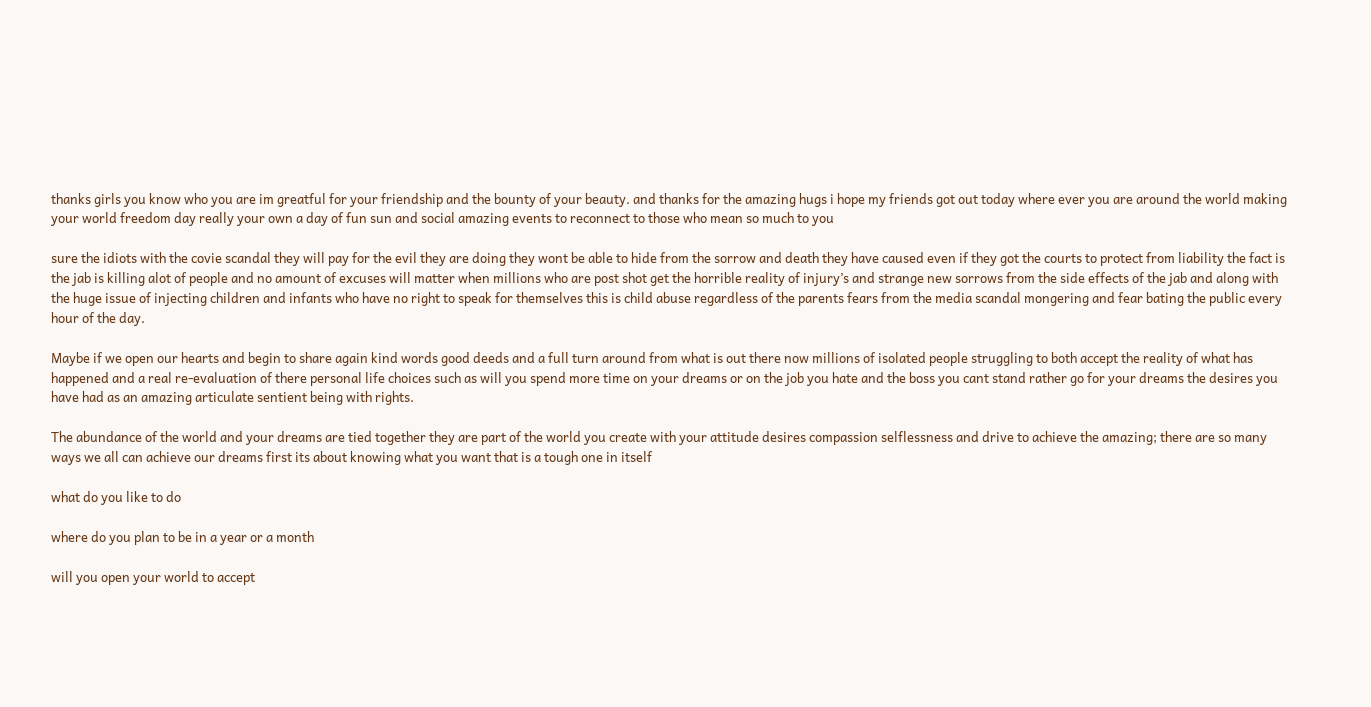thanks girls you know who you are im greatful for your friendship and the bounty of your beauty. and thanks for the amazing hugs i hope my friends got out today where ever you are around the world making your world freedom day really your own a day of fun sun and social amazing events to reconnect to those who mean so much to you

sure the idiots with the covie scandal they will pay for the evil they are doing they wont be able to hide from the sorrow and death they have caused even if they got the courts to protect from liability the fact is the jab is killing alot of people and no amount of excuses will matter when millions who are post shot get the horrible reality of injury’s and strange new sorrows from the side effects of the jab and along with the huge issue of injecting children and infants who have no right to speak for themselves this is child abuse regardless of the parents fears from the media scandal mongering and fear bating the public every hour of the day.

Maybe if we open our hearts and begin to share again kind words good deeds and a full turn around from what is out there now millions of isolated people struggling to both accept the reality of what has happened and a real re-evaluation of there personal life choices such as will you spend more time on your dreams or on the job you hate and the boss you cant stand rather go for your dreams the desires you have had as an amazing articulate sentient being with rights.

The abundance of the world and your dreams are tied together they are part of the world you create with your attitude desires compassion selflessness and drive to achieve the amazing; there are so many ways we all can achieve our dreams first its about knowing what you want that is a tough one in itself

what do you like to do

where do you plan to be in a year or a month

will you open your world to accept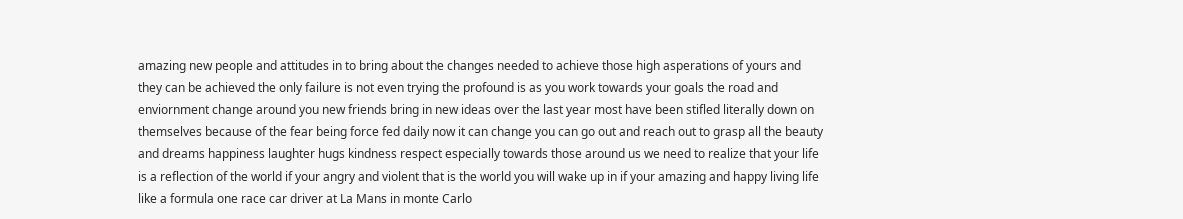amazing new people and attitudes in to bring about the changes needed to achieve those high asperations of yours and they can be achieved the only failure is not even trying the profound is as you work towards your goals the road and enviornment change around you new friends bring in new ideas over the last year most have been stifled literally down on themselves because of the fear being force fed daily now it can change you can go out and reach out to grasp all the beauty and dreams happiness laughter hugs kindness respect especially towards those around us we need to realize that your life is a reflection of the world if your angry and violent that is the world you will wake up in if your amazing and happy living life like a formula one race car driver at La Mans in monte Carlo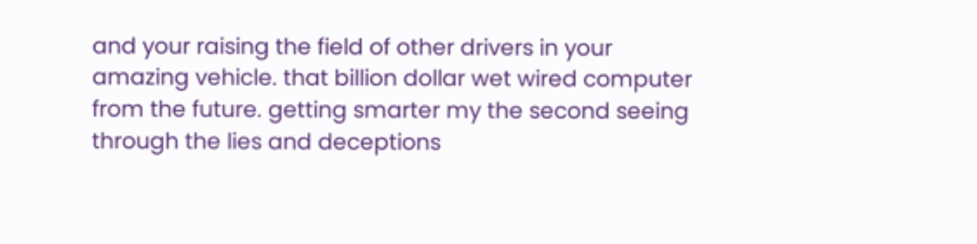and your raising the field of other drivers in your amazing vehicle. that billion dollar wet wired computer from the future. getting smarter my the second seeing through the lies and deceptions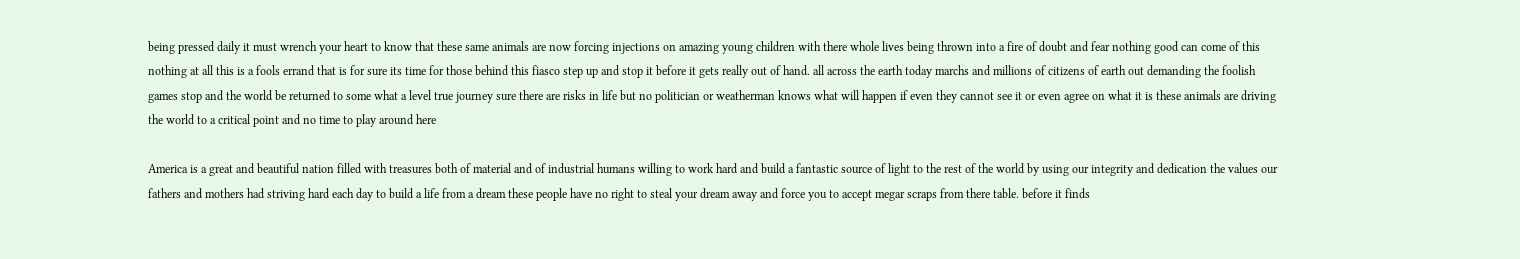being pressed daily it must wrench your heart to know that these same animals are now forcing injections on amazing young children with there whole lives being thrown into a fire of doubt and fear nothing good can come of this nothing at all this is a fools errand that is for sure its time for those behind this fiasco step up and stop it before it gets really out of hand. all across the earth today marchs and millions of citizens of earth out demanding the foolish games stop and the world be returned to some what a level true journey sure there are risks in life but no politician or weatherman knows what will happen if even they cannot see it or even agree on what it is these animals are driving the world to a critical point and no time to play around here

America is a great and beautiful nation filled with treasures both of material and of industrial humans willing to work hard and build a fantastic source of light to the rest of the world by using our integrity and dedication the values our fathers and mothers had striving hard each day to build a life from a dream these people have no right to steal your dream away and force you to accept megar scraps from there table. before it finds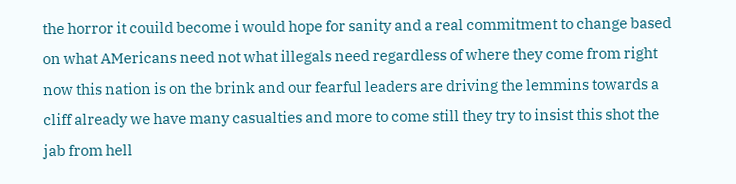the horror it couild become i would hope for sanity and a real commitment to change based on what AMericans need not what illegals need regardless of where they come from right now this nation is on the brink and our fearful leaders are driving the lemmins towards a cliff already we have many casualties and more to come still they try to insist this shot the jab from hell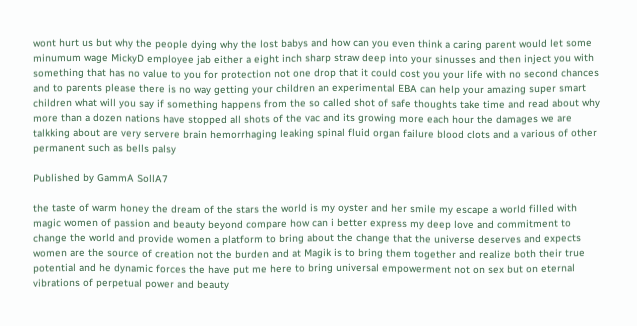wont hurt us but why the people dying why the lost babys and how can you even think a caring parent would let some minumum wage MickyD employee jab either a eight inch sharp straw deep into your sinusses and then inject you with something that has no value to you for protection not one drop that it could cost you your life with no second chances and to parents please there is no way getting your children an experimental EBA can help your amazing super smart children what will you say if something happens from the so called shot of safe thoughts take time and read about why more than a dozen nations have stopped all shots of the vac and its growing more each hour the damages we are talkking about are very servere brain hemorrhaging leaking spinal fluid organ failure blood clots and a various of other permanent such as bells palsy

Published by GammA SollA7

the taste of warm honey the dream of the stars the world is my oyster and her smile my escape a world filled with magic women of passion and beauty beyond compare how can i better express my deep love and commitment to change the world and provide women a platform to bring about the change that the universe deserves and expects women are the source of creation not the burden and at Magik is to bring them together and realize both their true potential and he dynamic forces the have put me here to bring universal empowerment not on sex but on eternal vibrations of perpetual power and beauty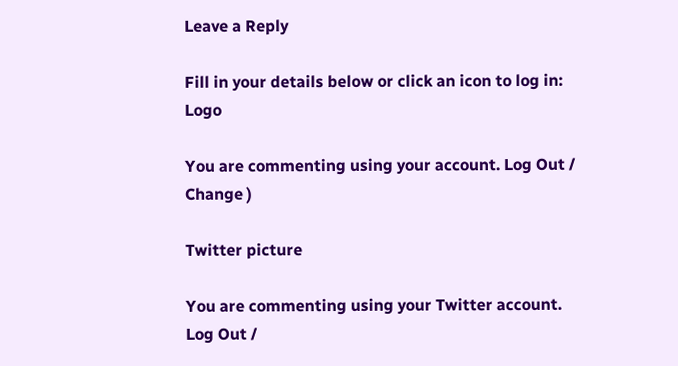Leave a Reply

Fill in your details below or click an icon to log in: Logo

You are commenting using your account. Log Out /  Change )

Twitter picture

You are commenting using your Twitter account. Log Out /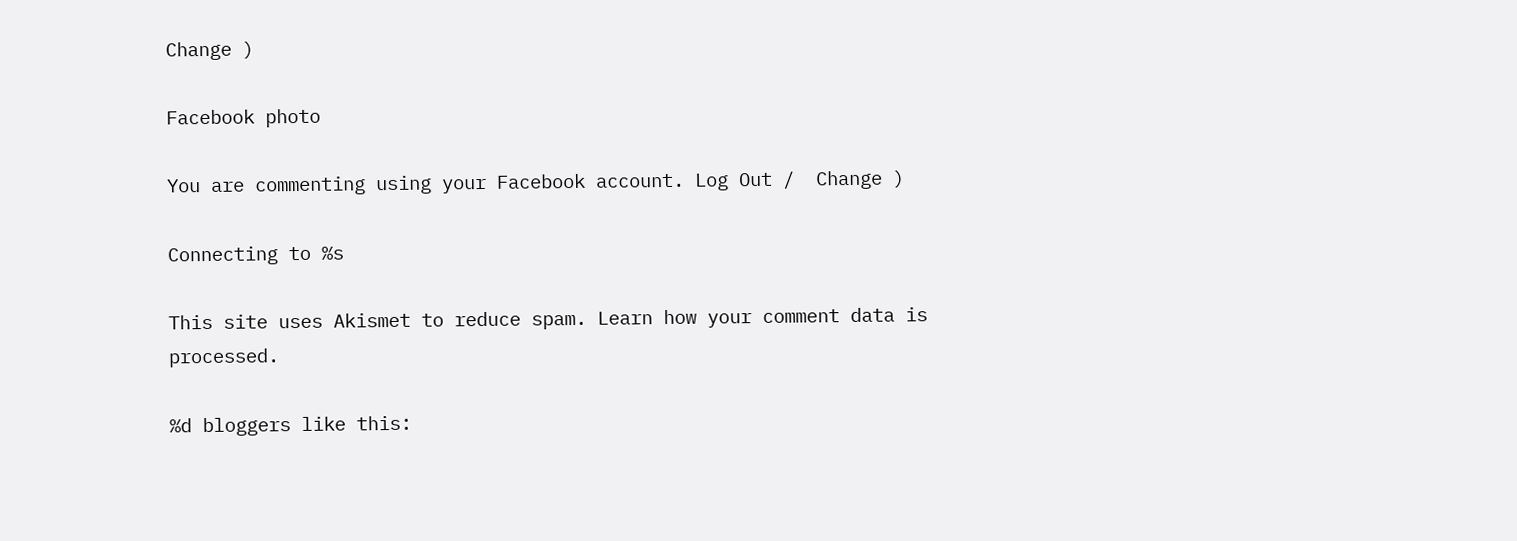Change )

Facebook photo

You are commenting using your Facebook account. Log Out /  Change )

Connecting to %s

This site uses Akismet to reduce spam. Learn how your comment data is processed.

%d bloggers like this: